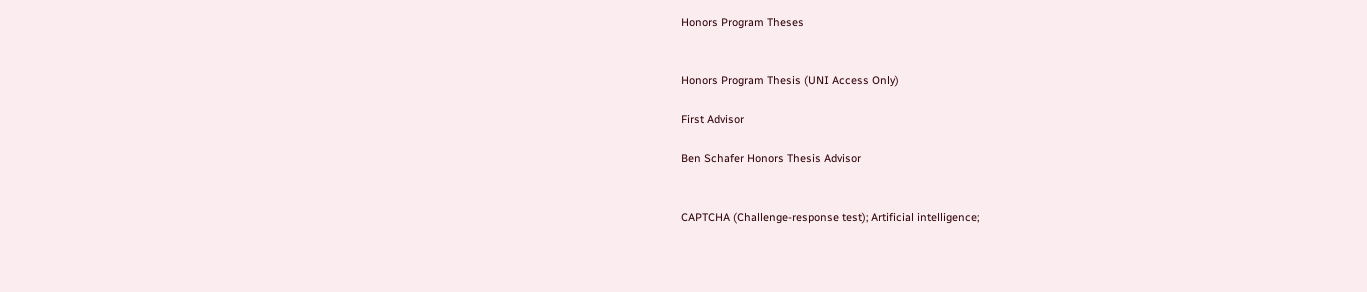Honors Program Theses


Honors Program Thesis (UNI Access Only)

First Advisor

Ben Schafer Honors Thesis Advisor


CAPTCHA (Challenge-response test); Artificial intelligence;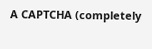A CAPTCHA (completely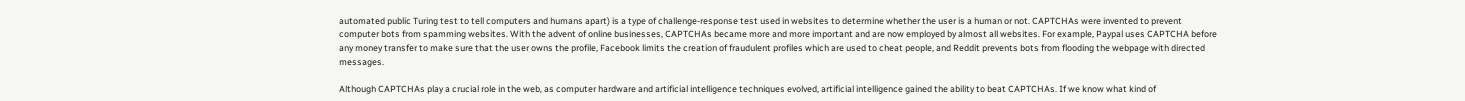automated public Turing test to tell computers and humans apart) is a type of challenge-response test used in websites to determine whether the user is a human or not. CAPTCHAs were invented to prevent computer bots from spamming websites. With the advent of online businesses, CAPTCHAs became more and more important and are now employed by almost all websites. For example, Paypal uses CAPTCHA before any money transfer to make sure that the user owns the profile, Facebook limits the creation of fraudulent profiles which are used to cheat people, and Reddit prevents bots from flooding the webpage with directed messages.

Although CAPTCHAs play a crucial role in the web, as computer hardware and artificial intelligence techniques evolved, artificial intelligence gained the ability to beat CAPTCHAs. If we know what kind of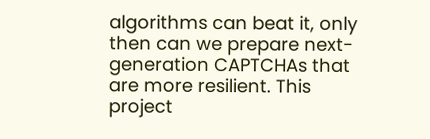algorithms can beat it, only then can we prepare next-generation CAPTCHAs that are more resilient. This project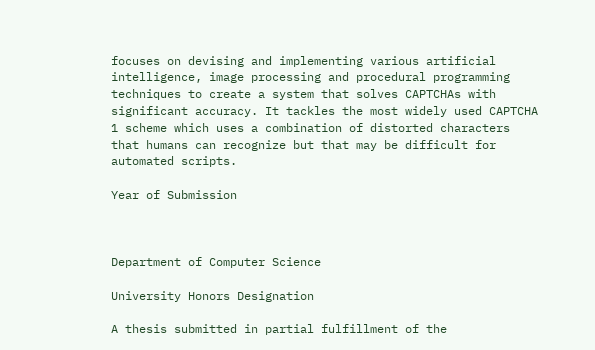focuses on devising and implementing various artificial intelligence, image processing and procedural programming techniques to create a system that solves CAPTCHAs with significant accuracy. It tackles the most widely used CAPTCHA 1 scheme which uses a combination of distorted characters that humans can recognize but that may be difficult for automated scripts.

Year of Submission



Department of Computer Science

University Honors Designation

A thesis submitted in partial fulfillment of the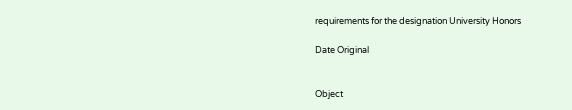requirements for the designation University Honors

Date Original


Object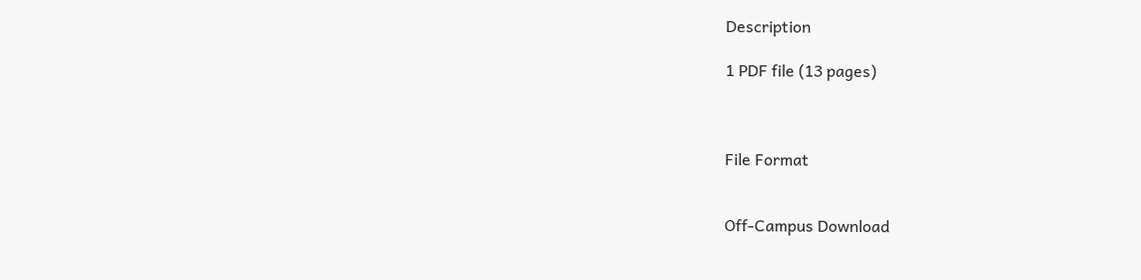Description

1 PDF file (13 pages)



File Format


Off-Campus Download